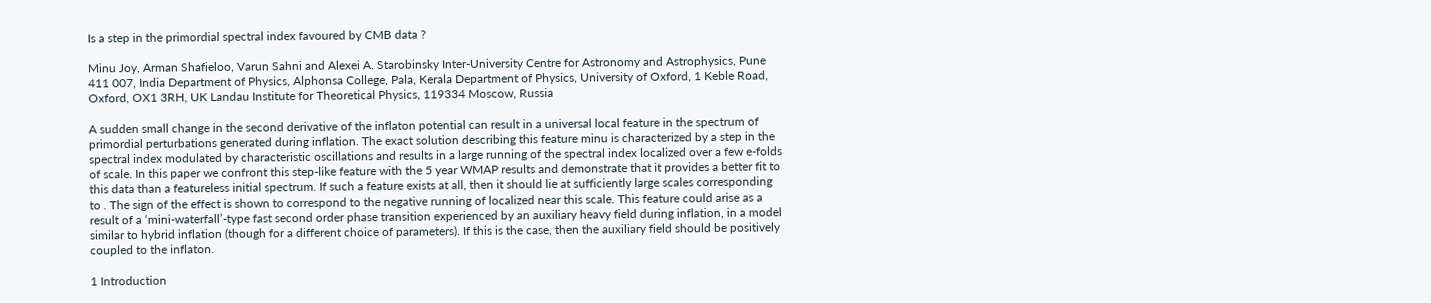Is a step in the primordial spectral index favoured by CMB data ?

Minu Joy, Arman Shafieloo, Varun Sahni and Alexei A. Starobinsky Inter-University Centre for Astronomy and Astrophysics, Pune 411 007, India Department of Physics, Alphonsa College, Pala, Kerala Department of Physics, University of Oxford, 1 Keble Road, Oxford, OX1 3RH, UK Landau Institute for Theoretical Physics, 119334 Moscow, Russia

A sudden small change in the second derivative of the inflaton potential can result in a universal local feature in the spectrum of primordial perturbations generated during inflation. The exact solution describing this feature minu is characterized by a step in the spectral index modulated by characteristic oscillations and results in a large running of the spectral index localized over a few e-folds of scale. In this paper we confront this step-like feature with the 5 year WMAP results and demonstrate that it provides a better fit to this data than a featureless initial spectrum. If such a feature exists at all, then it should lie at sufficiently large scales corresponding to . The sign of the effect is shown to correspond to the negative running of localized near this scale. This feature could arise as a result of a ‘mini-waterfall’-type fast second order phase transition experienced by an auxiliary heavy field during inflation, in a model similar to hybrid inflation (though for a different choice of parameters). If this is the case, then the auxiliary field should be positively coupled to the inflaton.

1 Introduction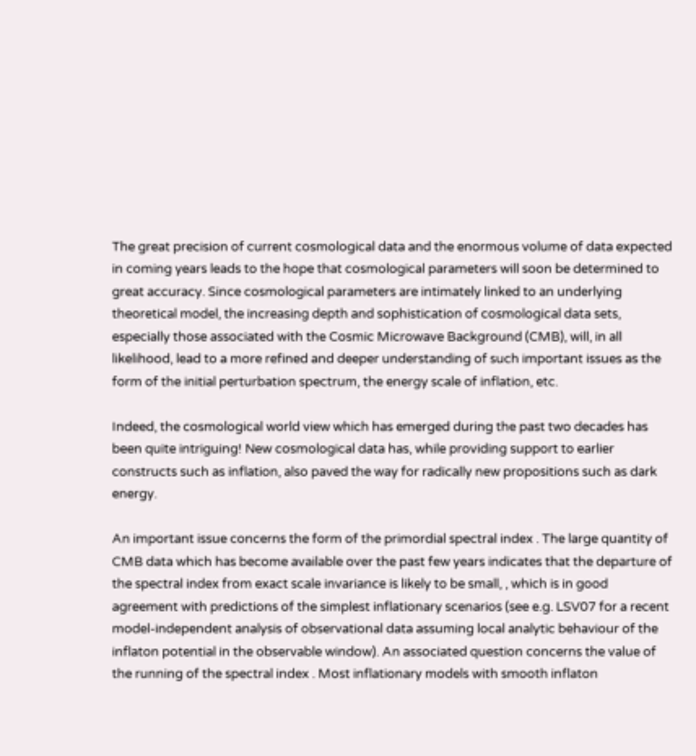The great precision of current cosmological data and the enormous volume of data expected in coming years leads to the hope that cosmological parameters will soon be determined to great accuracy. Since cosmological parameters are intimately linked to an underlying theoretical model, the increasing depth and sophistication of cosmological data sets, especially those associated with the Cosmic Microwave Background (CMB), will, in all likelihood, lead to a more refined and deeper understanding of such important issues as the form of the initial perturbation spectrum, the energy scale of inflation, etc.

Indeed, the cosmological world view which has emerged during the past two decades has been quite intriguing! New cosmological data has, while providing support to earlier constructs such as inflation, also paved the way for radically new propositions such as dark energy.

An important issue concerns the form of the primordial spectral index . The large quantity of CMB data which has become available over the past few years indicates that the departure of the spectral index from exact scale invariance is likely to be small, , which is in good agreement with predictions of the simplest inflationary scenarios (see e.g. LSV07 for a recent model-independent analysis of observational data assuming local analytic behaviour of the inflaton potential in the observable window). An associated question concerns the value of the running of the spectral index . Most inflationary models with smooth inflaton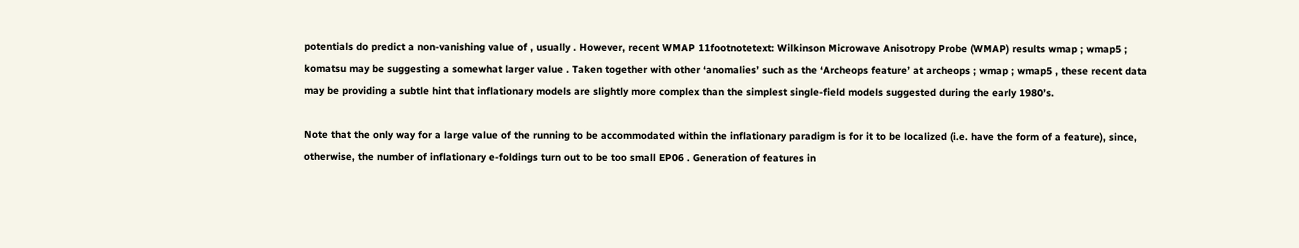potentials do predict a non-vanishing value of , usually . However, recent WMAP 11footnotetext: Wilkinson Microwave Anisotropy Probe (WMAP) results wmap ; wmap5 ; komatsu may be suggesting a somewhat larger value . Taken together with other ‘anomalies’ such as the ‘Archeops feature’ at archeops ; wmap ; wmap5 , these recent data may be providing a subtle hint that inflationary models are slightly more complex than the simplest single-field models suggested during the early 1980’s.

Note that the only way for a large value of the running to be accommodated within the inflationary paradigm is for it to be localized (i.e. have the form of a feature), since, otherwise, the number of inflationary e-foldings turn out to be too small EP06 . Generation of features in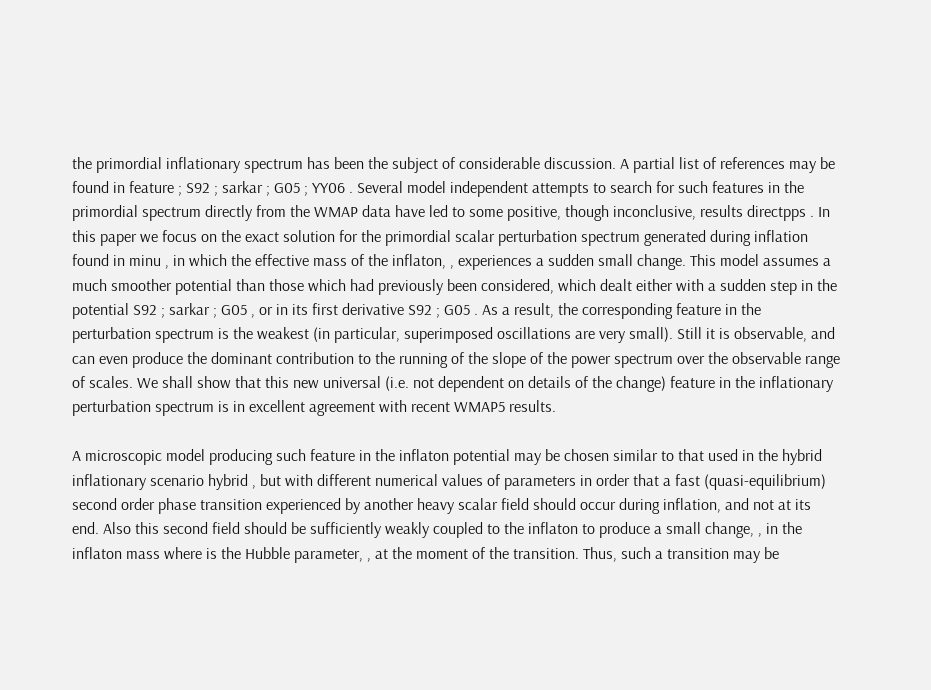the primordial inflationary spectrum has been the subject of considerable discussion. A partial list of references may be found in feature ; S92 ; sarkar ; G05 ; YY06 . Several model independent attempts to search for such features in the primordial spectrum directly from the WMAP data have led to some positive, though inconclusive, results directpps . In this paper we focus on the exact solution for the primordial scalar perturbation spectrum generated during inflation found in minu , in which the effective mass of the inflaton, , experiences a sudden small change. This model assumes a much smoother potential than those which had previously been considered, which dealt either with a sudden step in the potential S92 ; sarkar ; G05 , or in its first derivative S92 ; G05 . As a result, the corresponding feature in the perturbation spectrum is the weakest (in particular, superimposed oscillations are very small). Still it is observable, and can even produce the dominant contribution to the running of the slope of the power spectrum over the observable range of scales. We shall show that this new universal (i.e. not dependent on details of the change) feature in the inflationary perturbation spectrum is in excellent agreement with recent WMAP5 results.

A microscopic model producing such feature in the inflaton potential may be chosen similar to that used in the hybrid inflationary scenario hybrid , but with different numerical values of parameters in order that a fast (quasi-equilibrium) second order phase transition experienced by another heavy scalar field should occur during inflation, and not at its end. Also this second field should be sufficiently weakly coupled to the inflaton to produce a small change, , in the inflaton mass where is the Hubble parameter, , at the moment of the transition. Thus, such a transition may be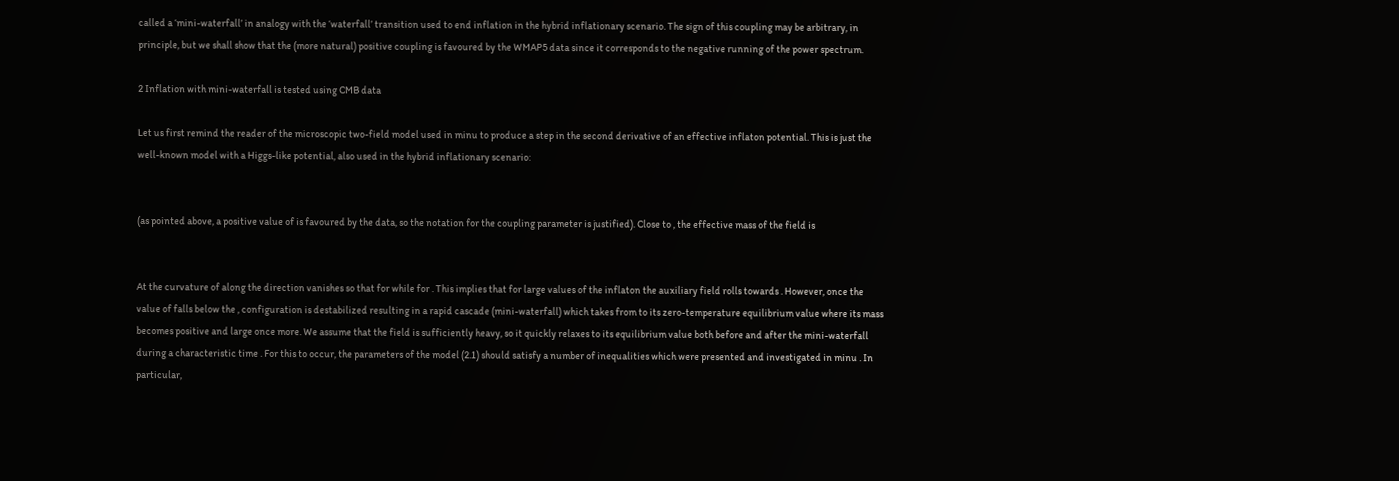called a ‘mini-waterfall’ in analogy with the ‘waterfall’ transition used to end inflation in the hybrid inflationary scenario. The sign of this coupling may be arbitrary, in principle, but we shall show that the (more natural) positive coupling is favoured by the WMAP5 data since it corresponds to the negative running of the power spectrum.

2 Inflation with mini-waterfall is tested using CMB data

Let us first remind the reader of the microscopic two-field model used in minu to produce a step in the second derivative of an effective inflaton potential. This is just the well-known model with a Higgs-like potential, also used in the hybrid inflationary scenario:


(as pointed above, a positive value of is favoured by the data, so the notation for the coupling parameter is justified). Close to , the effective mass of the field is


At the curvature of along the direction vanishes so that for while for . This implies that for large values of the inflaton the auxiliary field rolls towards . However, once the value of falls below the , configuration is destabilized resulting in a rapid cascade (mini-waterfall) which takes from to its zero-temperature equilibrium value where its mass becomes positive and large once more. We assume that the field is sufficiently heavy, so it quickly relaxes to its equilibrium value both before and after the mini-waterfall during a characteristic time . For this to occur, the parameters of the model (2.1) should satisfy a number of inequalities which were presented and investigated in minu . In particular,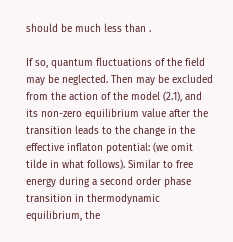should be much less than .

If so, quantum fluctuations of the field may be neglected. Then may be excluded from the action of the model (2.1), and its non-zero equilibrium value after the transition leads to the change in the effective inflaton potential: (we omit tilde in what follows). Similar to free energy during a second order phase transition in thermodynamic equilibrium, the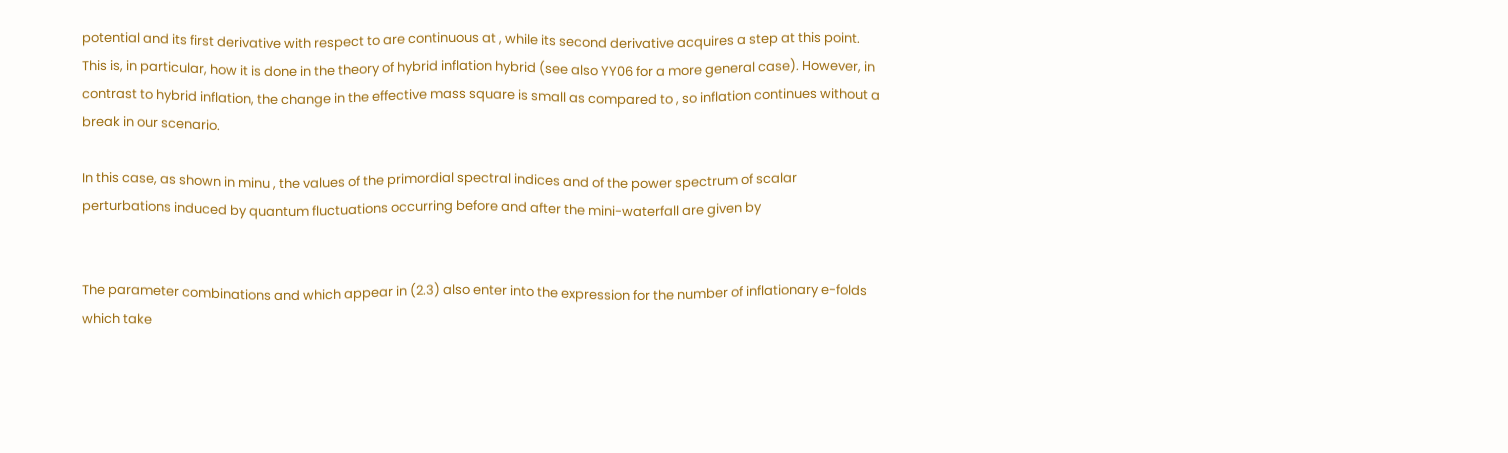potential and its first derivative with respect to are continuous at , while its second derivative acquires a step at this point. This is, in particular, how it is done in the theory of hybrid inflation hybrid (see also YY06 for a more general case). However, in contrast to hybrid inflation, the change in the effective mass square is small as compared to , so inflation continues without a break in our scenario.

In this case, as shown in minu , the values of the primordial spectral indices and of the power spectrum of scalar perturbations induced by quantum fluctuations occurring before and after the mini-waterfall are given by


The parameter combinations and which appear in (2.3) also enter into the expression for the number of inflationary e-folds which take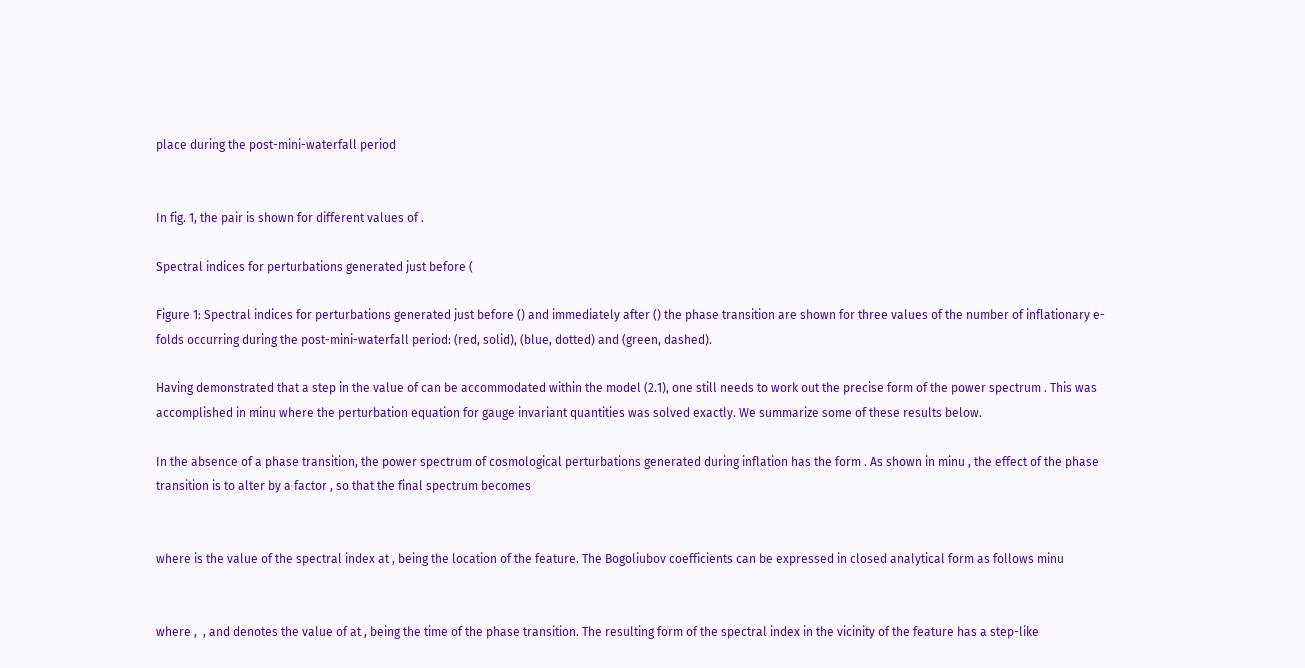place during the post-mini-waterfall period


In fig. 1, the pair is shown for different values of .

Spectral indices for perturbations generated just before (

Figure 1: Spectral indices for perturbations generated just before () and immediately after () the phase transition are shown for three values of the number of inflationary e-folds occurring during the post-mini-waterfall period: (red, solid), (blue, dotted) and (green, dashed).

Having demonstrated that a step in the value of can be accommodated within the model (2.1), one still needs to work out the precise form of the power spectrum . This was accomplished in minu where the perturbation equation for gauge invariant quantities was solved exactly. We summarize some of these results below.

In the absence of a phase transition, the power spectrum of cosmological perturbations generated during inflation has the form . As shown in minu , the effect of the phase transition is to alter by a factor , so that the final spectrum becomes


where is the value of the spectral index at , being the location of the feature. The Bogoliubov coefficients can be expressed in closed analytical form as follows minu


where ,  , and denotes the value of at , being the time of the phase transition. The resulting form of the spectral index in the vicinity of the feature has a step-like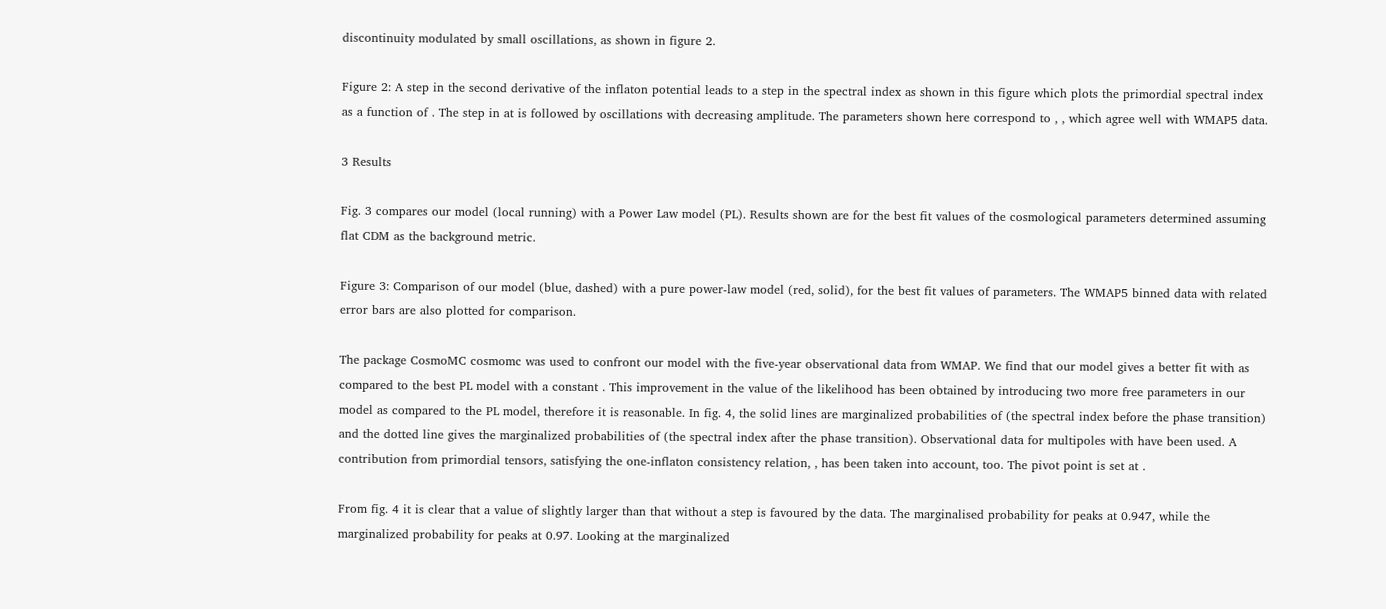discontinuity modulated by small oscillations, as shown in figure 2.

Figure 2: A step in the second derivative of the inflaton potential leads to a step in the spectral index as shown in this figure which plots the primordial spectral index as a function of . The step in at is followed by oscillations with decreasing amplitude. The parameters shown here correspond to , , which agree well with WMAP5 data.

3 Results

Fig. 3 compares our model (local running) with a Power Law model (PL). Results shown are for the best fit values of the cosmological parameters determined assuming flat CDM as the background metric.

Figure 3: Comparison of our model (blue, dashed) with a pure power-law model (red, solid), for the best fit values of parameters. The WMAP5 binned data with related error bars are also plotted for comparison.

The package CosmoMC cosmomc was used to confront our model with the five-year observational data from WMAP. We find that our model gives a better fit with as compared to the best PL model with a constant . This improvement in the value of the likelihood has been obtained by introducing two more free parameters in our model as compared to the PL model, therefore it is reasonable. In fig. 4, the solid lines are marginalized probabilities of (the spectral index before the phase transition) and the dotted line gives the marginalized probabilities of (the spectral index after the phase transition). Observational data for multipoles with have been used. A contribution from primordial tensors, satisfying the one-inflaton consistency relation, , has been taken into account, too. The pivot point is set at .

From fig. 4 it is clear that a value of slightly larger than that without a step is favoured by the data. The marginalised probability for peaks at 0.947, while the marginalized probability for peaks at 0.97. Looking at the marginalized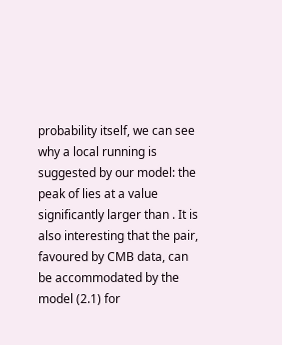probability itself, we can see why a local running is suggested by our model: the peak of lies at a value significantly larger than . It is also interesting that the pair, favoured by CMB data, can be accommodated by the model (2.1) for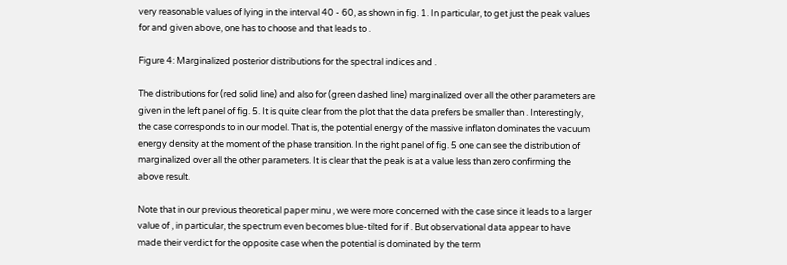very reasonable values of lying in the interval 40 - 60, as shown in fig. 1. In particular, to get just the peak values for and given above, one has to choose and that leads to .

Figure 4: Marginalized posterior distributions for the spectral indices and .

The distributions for (red solid line) and also for (green dashed line) marginalized over all the other parameters are given in the left panel of fig. 5. It is quite clear from the plot that the data prefers be smaller than . Interestingly, the case corresponds to in our model. That is, the potential energy of the massive inflaton dominates the vacuum energy density at the moment of the phase transition. In the right panel of fig. 5 one can see the distribution of marginalized over all the other parameters. It is clear that the peak is at a value less than zero confirming the above result.

Note that in our previous theoretical paper minu , we were more concerned with the case since it leads to a larger value of , in particular, the spectrum even becomes blue-tilted for if . But observational data appear to have made their verdict for the opposite case when the potential is dominated by the term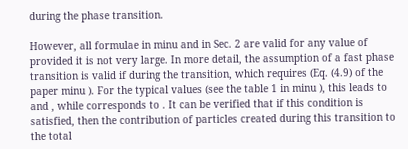during the phase transition.

However, all formulae in minu and in Sec. 2 are valid for any value of provided it is not very large. In more detail, the assumption of a fast phase transition is valid if during the transition, which requires (Eq. (4.9) of the paper minu ). For the typical values (see the table 1 in minu ), this leads to and , while corresponds to . It can be verified that if this condition is satisfied, then the contribution of particles created during this transition to the total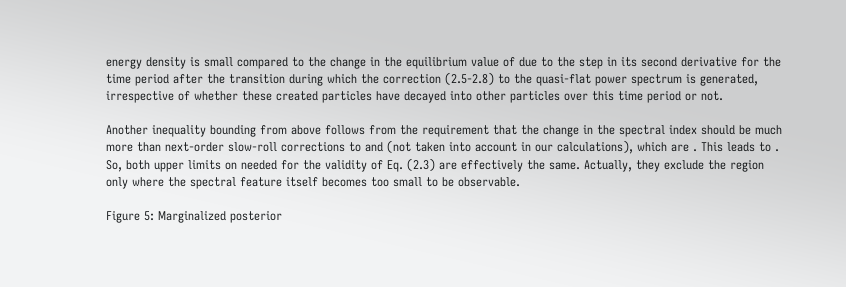energy density is small compared to the change in the equilibrium value of due to the step in its second derivative for the time period after the transition during which the correction (2.5-2.8) to the quasi-flat power spectrum is generated, irrespective of whether these created particles have decayed into other particles over this time period or not.

Another inequality bounding from above follows from the requirement that the change in the spectral index should be much more than next-order slow-roll corrections to and (not taken into account in our calculations), which are . This leads to . So, both upper limits on needed for the validity of Eq. (2.3) are effectively the same. Actually, they exclude the region only where the spectral feature itself becomes too small to be observable.

Figure 5: Marginalized posterior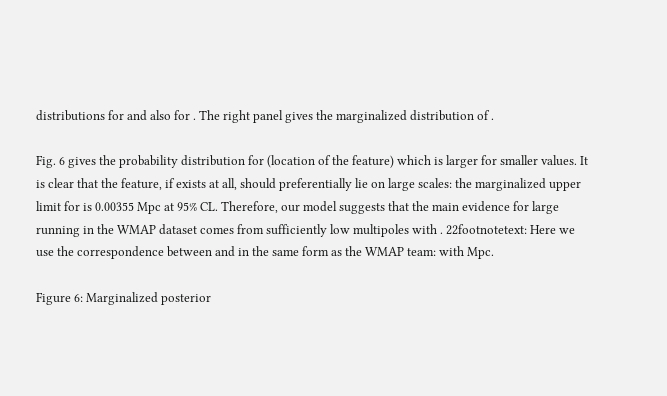distributions for and also for . The right panel gives the marginalized distribution of .

Fig. 6 gives the probability distribution for (location of the feature) which is larger for smaller values. It is clear that the feature, if exists at all, should preferentially lie on large scales: the marginalized upper limit for is 0.00355 Mpc at 95% CL. Therefore, our model suggests that the main evidence for large running in the WMAP dataset comes from sufficiently low multipoles with . 22footnotetext: Here we use the correspondence between and in the same form as the WMAP team: with Mpc.

Figure 6: Marginalized posterior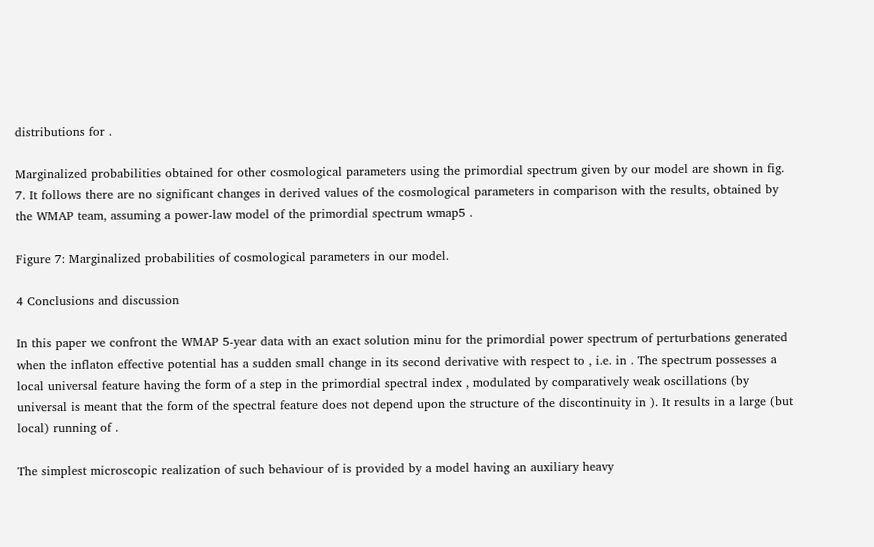distributions for .

Marginalized probabilities obtained for other cosmological parameters using the primordial spectrum given by our model are shown in fig. 7. It follows there are no significant changes in derived values of the cosmological parameters in comparison with the results, obtained by the WMAP team, assuming a power-law model of the primordial spectrum wmap5 .

Figure 7: Marginalized probabilities of cosmological parameters in our model.

4 Conclusions and discussion

In this paper we confront the WMAP 5-year data with an exact solution minu for the primordial power spectrum of perturbations generated when the inflaton effective potential has a sudden small change in its second derivative with respect to , i.e. in . The spectrum possesses a local universal feature having the form of a step in the primordial spectral index , modulated by comparatively weak oscillations (by universal is meant that the form of the spectral feature does not depend upon the structure of the discontinuity in ). It results in a large (but local) running of .

The simplest microscopic realization of such behaviour of is provided by a model having an auxiliary heavy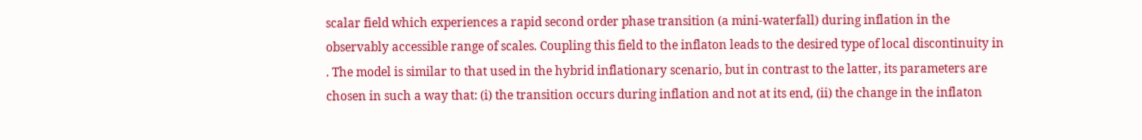scalar field which experiences a rapid second order phase transition (a mini-waterfall) during inflation in the observably accessible range of scales. Coupling this field to the inflaton leads to the desired type of local discontinuity in . The model is similar to that used in the hybrid inflationary scenario, but in contrast to the latter, its parameters are chosen in such a way that: (i) the transition occurs during inflation and not at its end, (ii) the change in the inflaton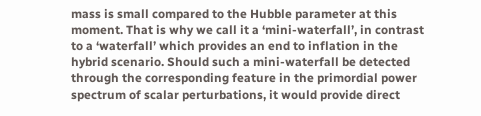mass is small compared to the Hubble parameter at this moment. That is why we call it a ‘mini-waterfall’, in contrast to a ‘waterfall’ which provides an end to inflation in the hybrid scenario. Should such a mini-waterfall be detected through the corresponding feature in the primordial power spectrum of scalar perturbations, it would provide direct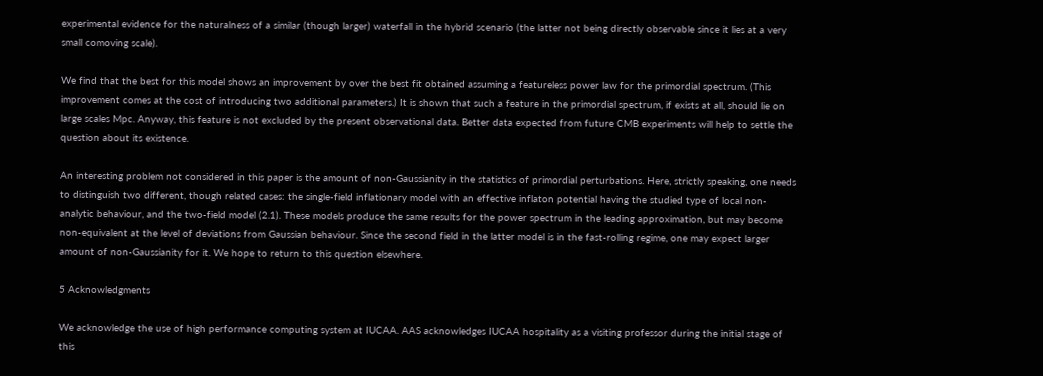experimental evidence for the naturalness of a similar (though larger) waterfall in the hybrid scenario (the latter not being directly observable since it lies at a very small comoving scale).

We find that the best for this model shows an improvement by over the best fit obtained assuming a featureless power law for the primordial spectrum. (This improvement comes at the cost of introducing two additional parameters.) It is shown that such a feature in the primordial spectrum, if exists at all, should lie on large scales Mpc. Anyway, this feature is not excluded by the present observational data. Better data expected from future CMB experiments will help to settle the question about its existence.

An interesting problem not considered in this paper is the amount of non-Gaussianity in the statistics of primordial perturbations. Here, strictly speaking, one needs to distinguish two different, though related cases: the single-field inflationary model with an effective inflaton potential having the studied type of local non-analytic behaviour, and the two-field model (2.1). These models produce the same results for the power spectrum in the leading approximation, but may become non-equivalent at the level of deviations from Gaussian behaviour. Since the second field in the latter model is in the fast-rolling regime, one may expect larger amount of non-Gaussianity for it. We hope to return to this question elsewhere.

5 Acknowledgments

We acknowledge the use of high performance computing system at IUCAA. AAS acknowledges IUCAA hospitality as a visiting professor during the initial stage of this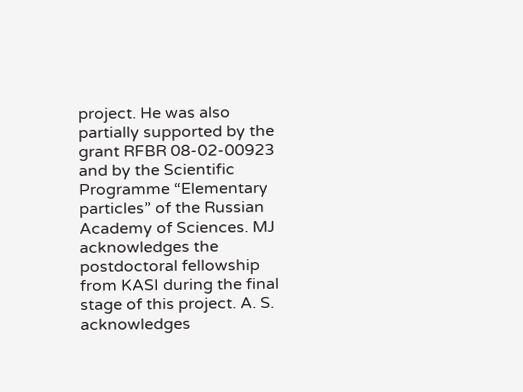project. He was also partially supported by the grant RFBR 08-02-00923 and by the Scientific Programme “Elementary particles” of the Russian Academy of Sciences. MJ acknowledges the postdoctoral fellowship from KASI during the final stage of this project. A. S. acknowledges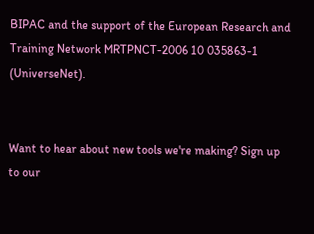BIPAC and the support of the European Research and Training Network MRTPNCT-2006 10 035863-1 (UniverseNet).


Want to hear about new tools we're making? Sign up to our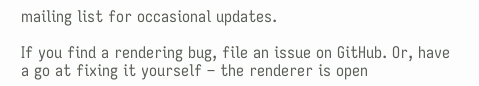mailing list for occasional updates.

If you find a rendering bug, file an issue on GitHub. Or, have a go at fixing it yourself – the renderer is open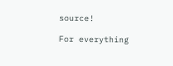source!

For everything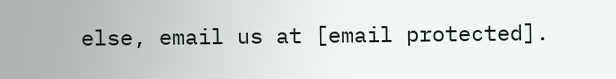else, email us at [email protected].